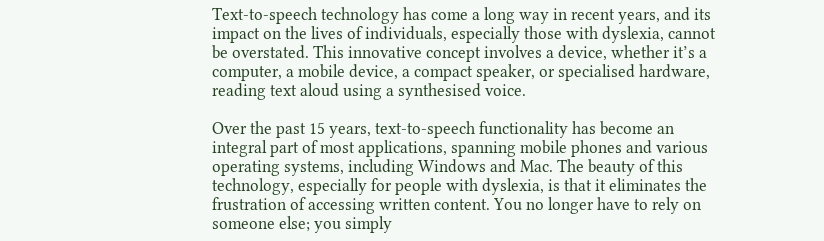Text-to-speech technology has come a long way in recent years, and its impact on the lives of individuals, especially those with dyslexia, cannot be overstated. This innovative concept involves a device, whether it’s a computer, a mobile device, a compact speaker, or specialised hardware, reading text aloud using a synthesised voice.

Over the past 15 years, text-to-speech functionality has become an integral part of most applications, spanning mobile phones and various operating systems, including Windows and Mac. The beauty of this technology, especially for people with dyslexia, is that it eliminates the frustration of accessing written content. You no longer have to rely on someone else; you simply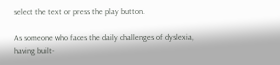select the text or press the play button.

As someone who faces the daily challenges of dyslexia, having built-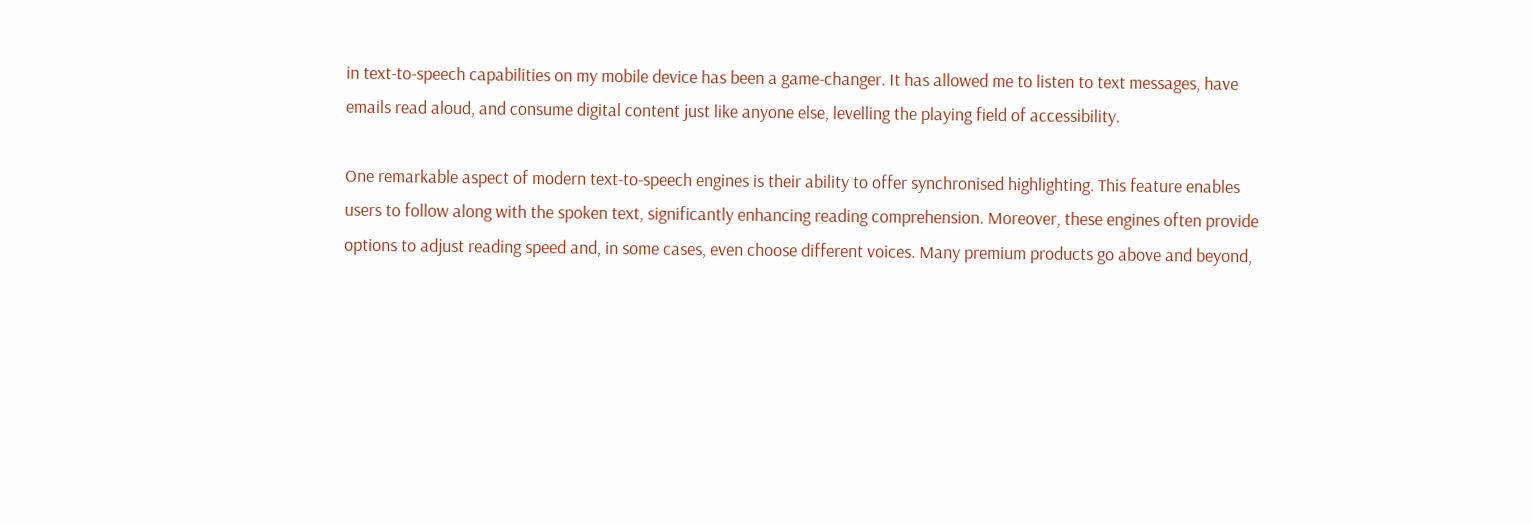in text-to-speech capabilities on my mobile device has been a game-changer. It has allowed me to listen to text messages, have emails read aloud, and consume digital content just like anyone else, levelling the playing field of accessibility.

One remarkable aspect of modern text-to-speech engines is their ability to offer synchronised highlighting. This feature enables users to follow along with the spoken text, significantly enhancing reading comprehension. Moreover, these engines often provide options to adjust reading speed and, in some cases, even choose different voices. Many premium products go above and beyond,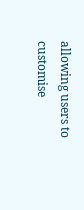allowing users to customise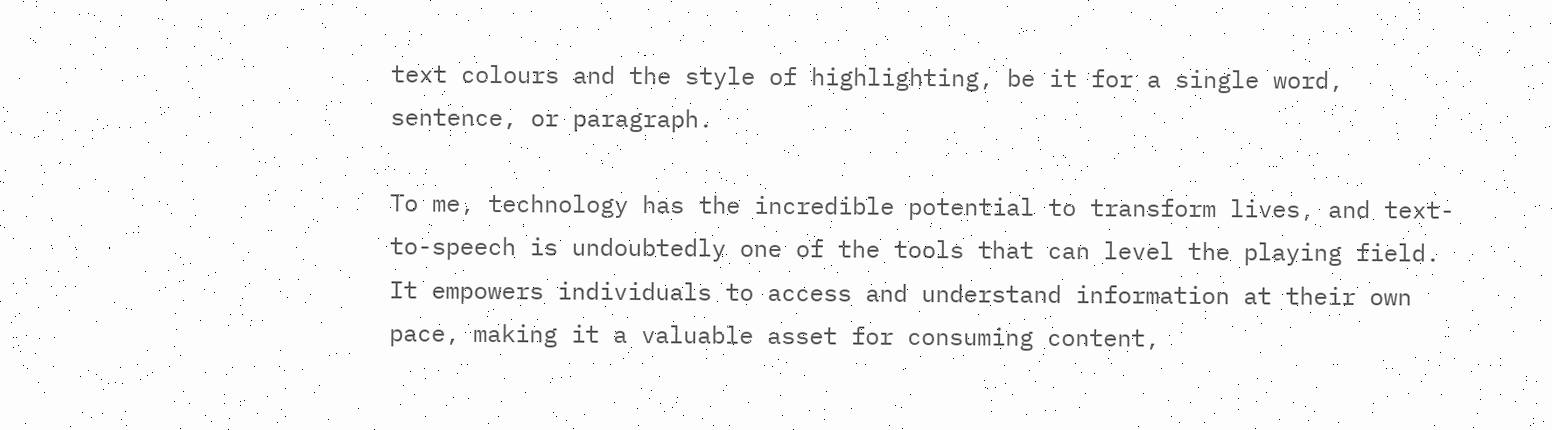text colours and the style of highlighting, be it for a single word, sentence, or paragraph.

To me, technology has the incredible potential to transform lives, and text-to-speech is undoubtedly one of the tools that can level the playing field. It empowers individuals to access and understand information at their own pace, making it a valuable asset for consuming content,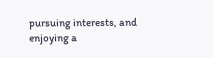pursuing interests, and enjoying a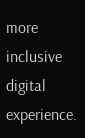more inclusive digital experience.